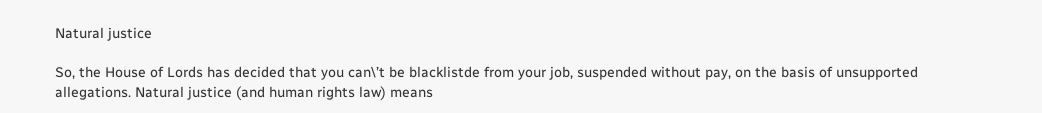Natural justice

So, the House of Lords has decided that you can\’t be blacklistde from your job, suspended without pay, on the basis of unsupported allegations. Natural justice (and human rights law) means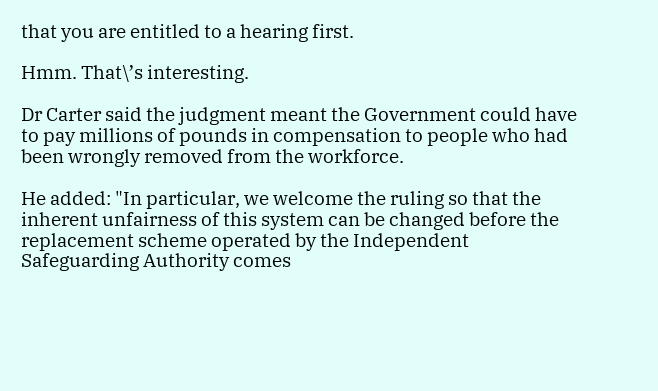that you are entitled to a hearing first.

Hmm. That\’s interesting.

Dr Carter said the judgment meant the Government could have to pay millions of pounds in compensation to people who had been wrongly removed from the workforce.

He added: "In particular, we welcome the ruling so that the inherent unfairness of this system can be changed before the replacement scheme operated by the Independent Safeguarding Authority comes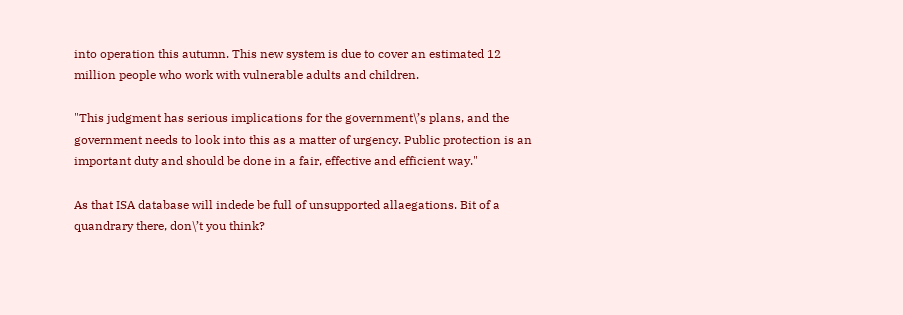into operation this autumn. This new system is due to cover an estimated 12 million people who work with vulnerable adults and children.

"This judgment has serious implications for the government\’s plans, and the government needs to look into this as a matter of urgency. Public protection is an important duty and should be done in a fair, effective and efficient way."

As that ISA database will indede be full of unsupported allaegations. Bit of a quandrary there, don\’t you think?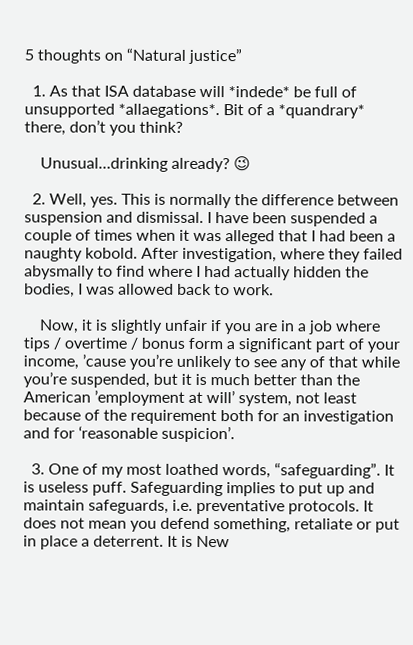5 thoughts on “Natural justice”

  1. As that ISA database will *indede* be full of unsupported *allaegations*. Bit of a *quandrary* there, don’t you think?

    Unusual…drinking already? 😉

  2. Well, yes. This is normally the difference between suspension and dismissal. I have been suspended a couple of times when it was alleged that I had been a naughty kobold. After investigation, where they failed abysmally to find where I had actually hidden the bodies, I was allowed back to work.

    Now, it is slightly unfair if you are in a job where tips / overtime / bonus form a significant part of your income, ’cause you’re unlikely to see any of that while you’re suspended, but it is much better than the American ’employment at will’ system, not least because of the requirement both for an investigation and for ‘reasonable suspicion’.

  3. One of my most loathed words, “safeguarding”. It is useless puff. Safeguarding implies to put up and maintain safeguards, i.e. preventative protocols. It does not mean you defend something, retaliate or put in place a deterrent. It is New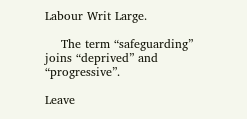Labour Writ Large.

    The term “safeguarding” joins “deprived” and “progressive”.

Leave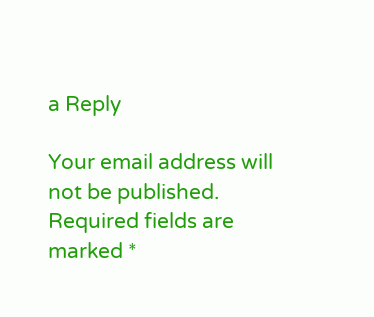a Reply

Your email address will not be published. Required fields are marked *